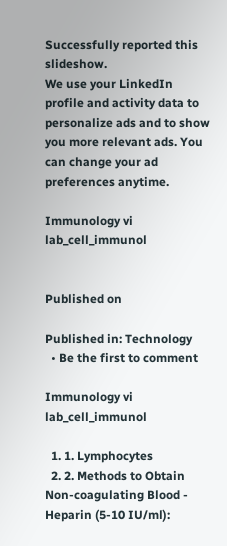Successfully reported this slideshow.
We use your LinkedIn profile and activity data to personalize ads and to show you more relevant ads. You can change your ad preferences anytime.

Immunology vi lab_cell_immunol


Published on

Published in: Technology
  • Be the first to comment

Immunology vi lab_cell_immunol

  1. 1. Lymphocytes
  2. 2. Methods to Obtain Non-coagulating Blood - Heparin (5-10 IU/ml):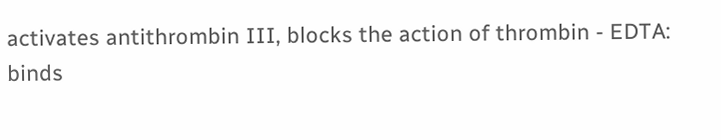activates antithrombin III, blocks the action of thrombin - EDTA: binds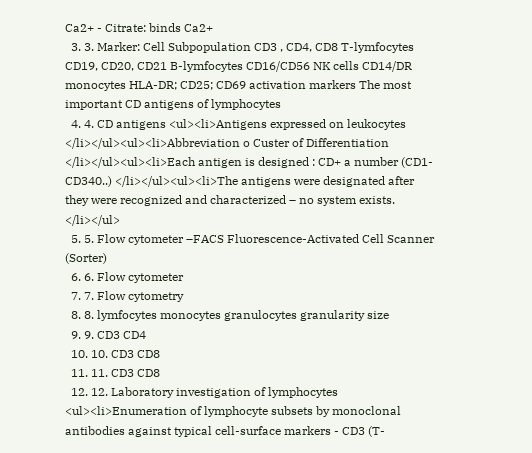Ca2+ - Citrate: binds Ca2+
  3. 3. Marker: Cell Subpopulation CD3 , CD4, CD8 T-lymfocytes CD19, CD20, CD21 B-lymfocytes CD16/CD56 NK cells CD14/DR monocytes HLA-DR; CD25; CD69 activation markers The most important CD antigens of lymphocytes
  4. 4. CD antigens <ul><li>Antigens expressed on leukocytes </li></ul><ul><li>Abbreviation o Custer of Differentiation </li></ul><ul><li>Each antigen is designed : CD+ a number (CD1- CD340..) </li></ul><ul><li>The antigens were designated after they were recognized and characterized – no system exists. </li></ul>
  5. 5. Flow cytometer –FACS Fluorescence-Activated Cell Scanner (Sorter)
  6. 6. Flow cytometer
  7. 7. Flow cytometry
  8. 8. lymfocytes monocytes granulocytes granularity size
  9. 9. CD3 CD4
  10. 10. CD3 CD8
  11. 11. CD3 CD8
  12. 12. Laboratory investigation of lymphocytes <ul><li>Enumeration of lymphocyte subsets by monoclonal antibodies against typical cell-surface markers - CD3 (T-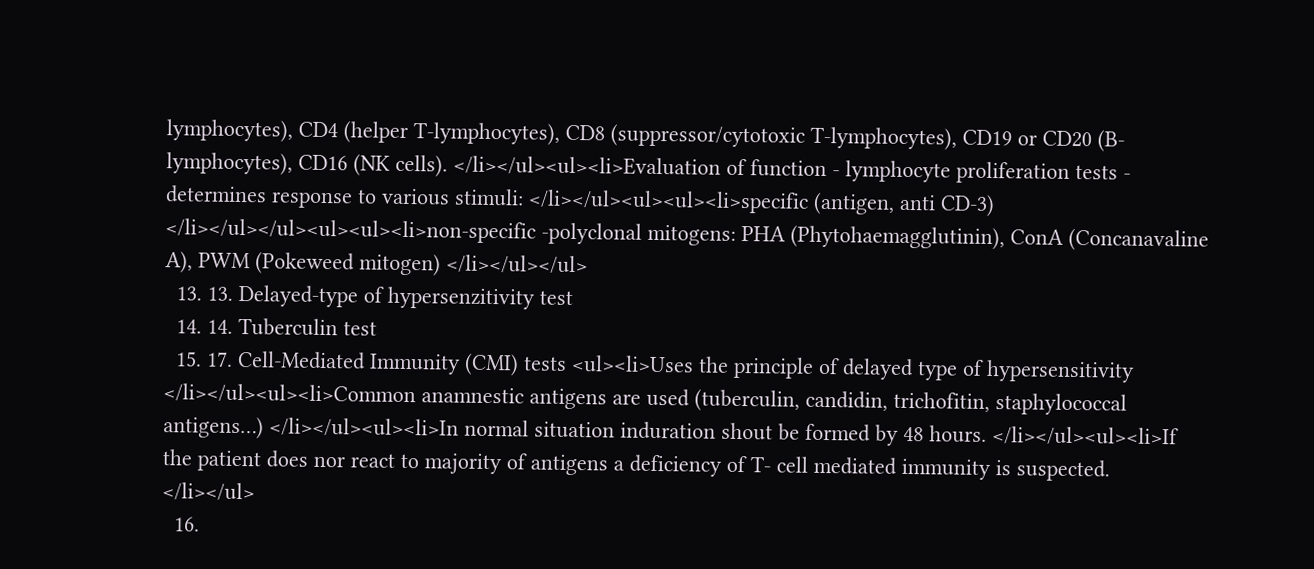lymphocytes), CD4 (helper T-lymphocytes), CD8 (suppressor/cytotoxic T-lymphocytes), CD19 or CD20 (B-lymphocytes), CD16 (NK cells). </li></ul><ul><li>Evaluation of function - lymphocyte proliferation tests - determines response to various stimuli: </li></ul><ul><ul><li>specific (antigen, anti CD-3) </li></ul></ul><ul><ul><li>non-specific -polyclonal mitogens: PHA (Phytohaemagglutinin), ConA (Concanavaline A), PWM (Pokeweed mitogen) </li></ul></ul>
  13. 13. Delayed-type of hypersenzitivity test
  14. 14. Tuberculin test
  15. 17. Cell-Mediated Immunity (CMI) tests <ul><li>Uses the principle of delayed type of hypersensitivity </li></ul><ul><li>Common anamnestic antigens are used (tuberculin, candidin, trichofitin, staphylococcal antigens…) </li></ul><ul><li>In normal situation induration shout be formed by 48 hours. </li></ul><ul><li>If the patient does nor react to majority of antigens a deficiency of T- cell mediated immunity is suspected. </li></ul>
  16.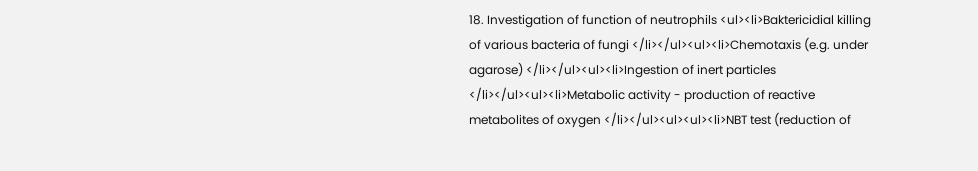18. Investigation of function of neutrophils <ul><li>Baktericidial killing of various bacteria of fungi </li></ul><ul><li>Chemotaxis (e.g. under agarose) </li></ul><ul><li>Ingestion of inert particles </li></ul><ul><li>Metabolic activity - production of reactive metabolites of oxygen </li></ul><ul><ul><li>NBT test (reduction of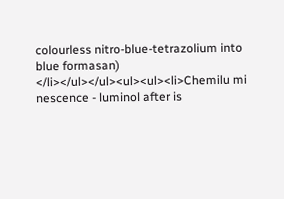colourless nitro-blue-tetrazolium into blue formasan) </li></ul></ul><ul><ul><li>Chemilu mi nescence - luminol after is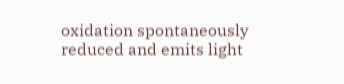oxidation spontaneously reduced and emits light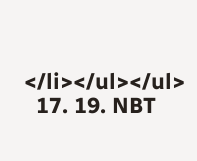</li></ul></ul>
  17. 19. NBT